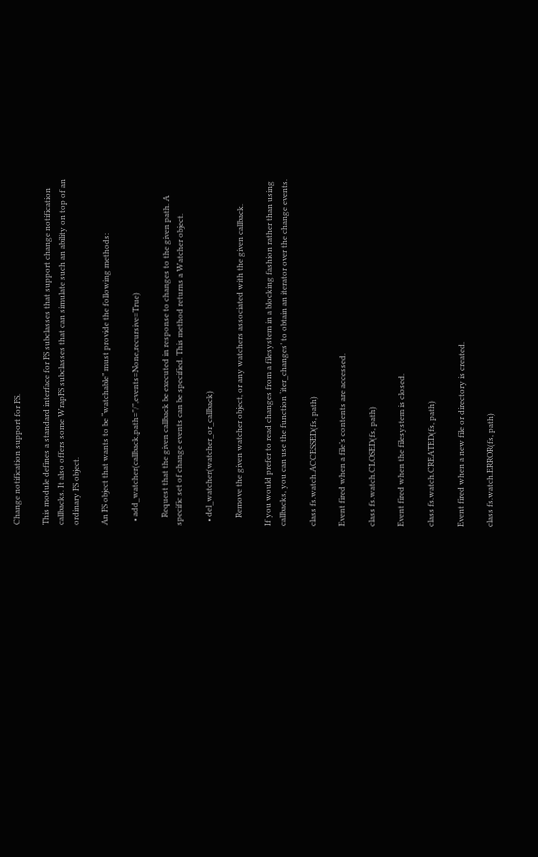Change notification support for FS.

This module defines a standard interface for FS subclasses that support change notification callbacks. It also offers some WrapFS subclasses that can simulate such an ability on top of an ordinary FS object.

An FS object that wants to be “watchable” must provide the following methods:

  • add_watcher(callback,path="/",events=None,recursive=True)

    Request that the given callback be executed in response to changes to the given path. A specific set of change events can be specified. This method returns a Watcher object.

  • del_watcher(watcher_or_callback)

    Remove the given watcher object, or any watchers associated with the given callback.

If you would prefer to read changes from a filesystem in a blocking fashion rather than using callbacks, you can use the function ‘iter_changes’ to obtain an iterator over the change events.

class fs.watch.ACCESSED(fs, path)

Event fired when a file’s contents are accessed.

class fs.watch.CLOSED(fs, path)

Event fired when the filesystem is closed.

class fs.watch.CREATED(fs, path)

Event fired when a new file or directory is created.

class fs.watch.ERROR(fs, path)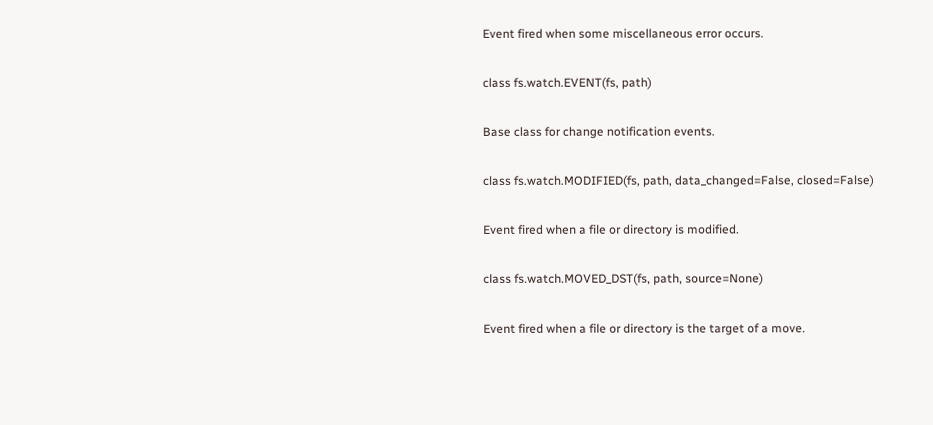Event fired when some miscellaneous error occurs.

class fs.watch.EVENT(fs, path)

Base class for change notification events.

class fs.watch.MODIFIED(fs, path, data_changed=False, closed=False)

Event fired when a file or directory is modified.

class fs.watch.MOVED_DST(fs, path, source=None)

Event fired when a file or directory is the target of a move.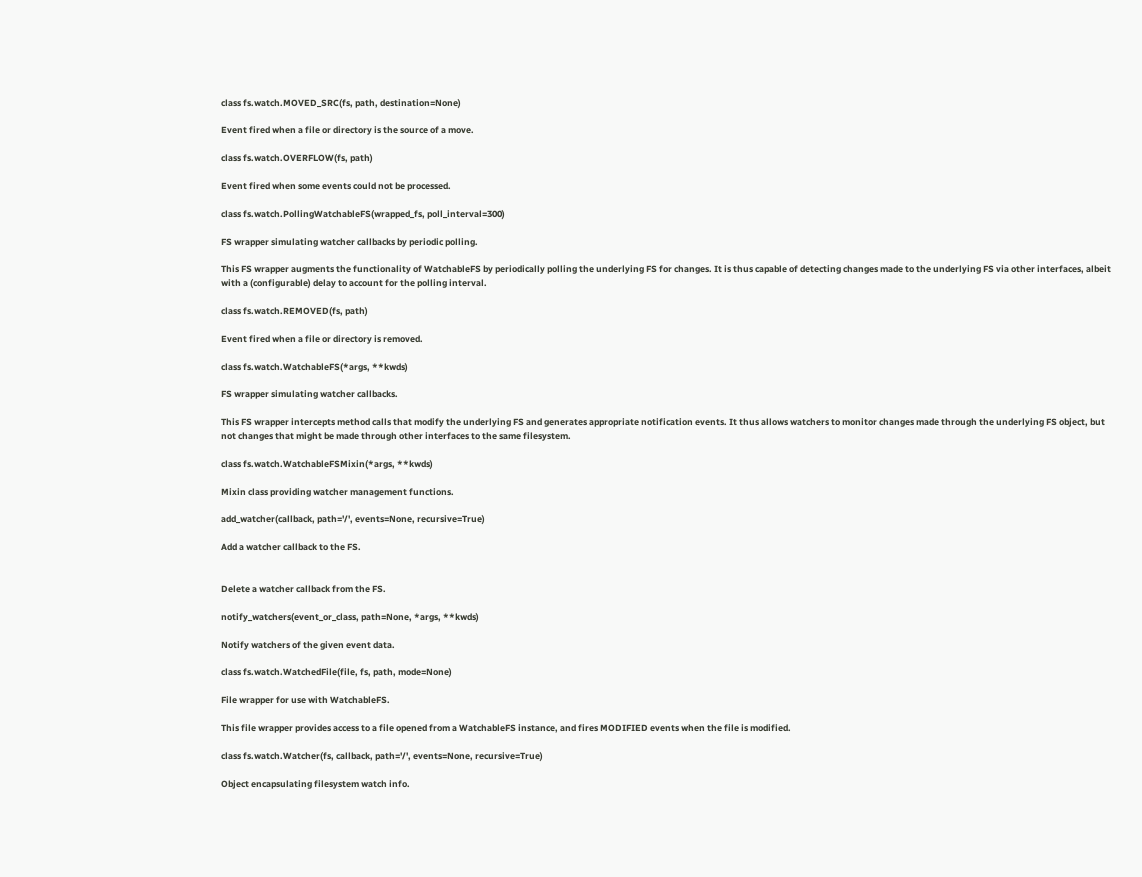class fs.watch.MOVED_SRC(fs, path, destination=None)

Event fired when a file or directory is the source of a move.

class fs.watch.OVERFLOW(fs, path)

Event fired when some events could not be processed.

class fs.watch.PollingWatchableFS(wrapped_fs, poll_interval=300)

FS wrapper simulating watcher callbacks by periodic polling.

This FS wrapper augments the functionality of WatchableFS by periodically polling the underlying FS for changes. It is thus capable of detecting changes made to the underlying FS via other interfaces, albeit with a (configurable) delay to account for the polling interval.

class fs.watch.REMOVED(fs, path)

Event fired when a file or directory is removed.

class fs.watch.WatchableFS(*args, **kwds)

FS wrapper simulating watcher callbacks.

This FS wrapper intercepts method calls that modify the underlying FS and generates appropriate notification events. It thus allows watchers to monitor changes made through the underlying FS object, but not changes that might be made through other interfaces to the same filesystem.

class fs.watch.WatchableFSMixin(*args, **kwds)

Mixin class providing watcher management functions.

add_watcher(callback, path='/', events=None, recursive=True)

Add a watcher callback to the FS.


Delete a watcher callback from the FS.

notify_watchers(event_or_class, path=None, *args, **kwds)

Notify watchers of the given event data.

class fs.watch.WatchedFile(file, fs, path, mode=None)

File wrapper for use with WatchableFS.

This file wrapper provides access to a file opened from a WatchableFS instance, and fires MODIFIED events when the file is modified.

class fs.watch.Watcher(fs, callback, path='/', events=None, recursive=True)

Object encapsulating filesystem watch info.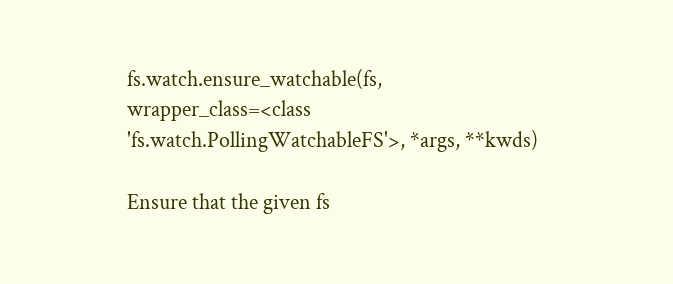fs.watch.ensure_watchable(fs, wrapper_class=<class 'fs.watch.PollingWatchableFS'>, *args, **kwds)

Ensure that the given fs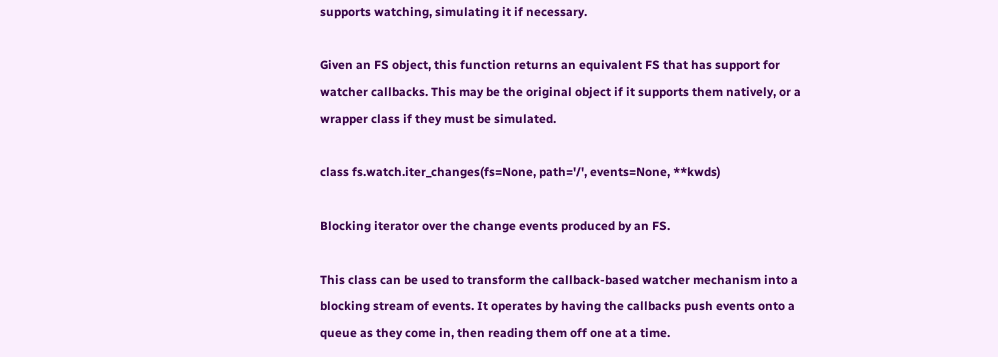supports watching, simulating it if necessary.

Given an FS object, this function returns an equivalent FS that has support for watcher callbacks. This may be the original object if it supports them natively, or a wrapper class if they must be simulated.

class fs.watch.iter_changes(fs=None, path='/', events=None, **kwds)

Blocking iterator over the change events produced by an FS.

This class can be used to transform the callback-based watcher mechanism into a blocking stream of events. It operates by having the callbacks push events onto a queue as they come in, then reading them off one at a time.